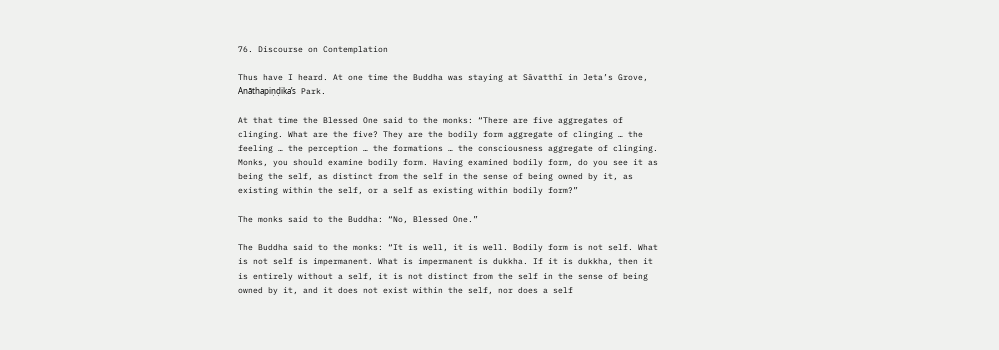76. Discourse on Contemplation

Thus have I heard. At one time the Buddha was staying at Sāvatthī in Jeta’s Grove, Anāthapiṇḍika’s Park.

At that time the Blessed One said to the monks: “There are five aggregates of clinging. What are the five? They are the bodily form aggregate of clinging … the feeling … the perception … the formations … the consciousness aggregate of clinging. Monks, you should examine bodily form. Having examined bodily form, do you see it as being the self, as distinct from the self in the sense of being owned by it, as existing within the self, or a self as existing within bodily form?”

The monks said to the Buddha: “No, Blessed One.”

The Buddha said to the monks: “It is well, it is well. Bodily form is not self. What is not self is impermanent. What is impermanent is dukkha. If it is dukkha, then it is entirely without a self, it is not distinct from the self in the sense of being owned by it, and it does not exist within the self, nor does a self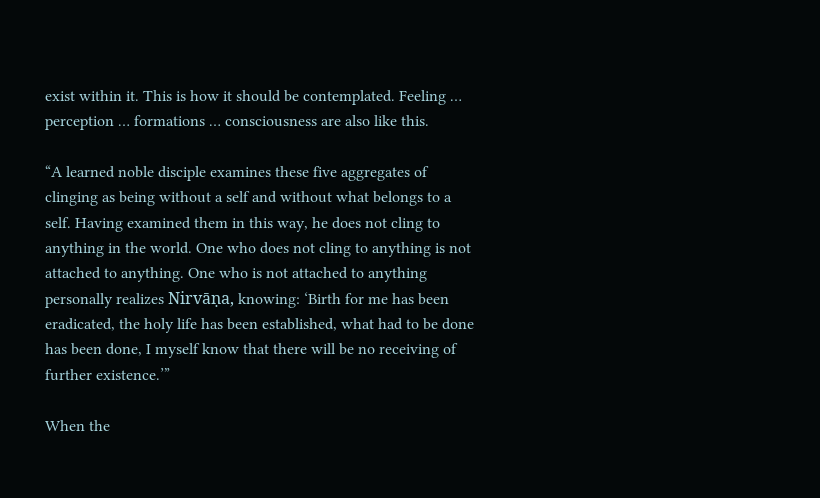exist within it. This is how it should be contemplated. Feeling … perception … formations … consciousness are also like this.

“A learned noble disciple examines these five aggregates of clinging as being without a self and without what belongs to a self. Having examined them in this way, he does not cling to anything in the world. One who does not cling to anything is not attached to anything. One who is not attached to anything personally realizes Nirvāṇa, knowing: ‘Birth for me has been eradicated, the holy life has been established, what had to be done has been done, I myself know that there will be no receiving of further existence.’”

When the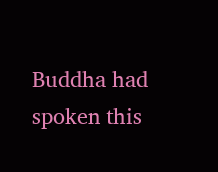Buddha had spoken this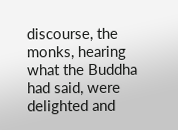discourse, the monks, hearing what the Buddha had said, were delighted and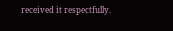received it respectfully.